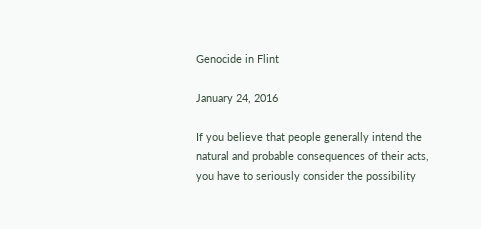Genocide in Flint

January 24, 2016

If you believe that people generally intend the natural and probable consequences of their acts, you have to seriously consider the possibility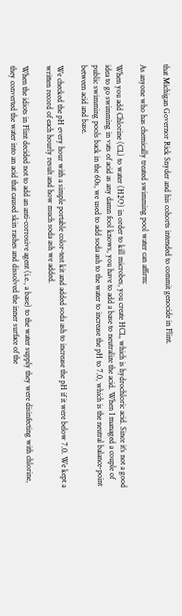that Michigan Governor Rick Snyder and his cohorts intended to commit genocide in Flint.

As anyone who has chemically treated swimming pool water can affirm:

When you add Chlorine (CL) to water (H2O) in order to kill microbes, you create HCL, which is hydrochloric acid. Since it’s not a good idea to go swimming in vats of acid as any damn fool knows, you have to add a base to neutralize the acid. When I managed a couple of public swimming pools back in the 60s, we used to add soda ash to the water to increase the pH to 7.0, which is the neutral balance-point between acid and base.

We checked the pH every hour with a simple portable color-test kit and added soda ash to increase the pH if it were below 7.0. We kept a written record of each hourly result and how much soda ash we added.

When the idiots in Flint decided not to add an anti-corrosive agent (i.e., a base) to the water supply they were disinfecting with chlorine, they converted the water into an acid that caused skin rashes and dissolved the inner surface of the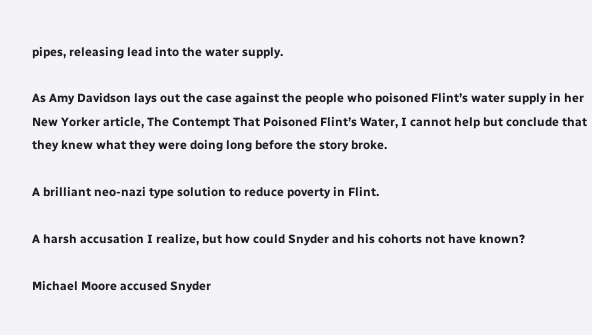pipes, releasing lead into the water supply.

As Amy Davidson lays out the case against the people who poisoned Flint’s water supply in her New Yorker article, The Contempt That Poisoned Flint’s Water, I cannot help but conclude that they knew what they were doing long before the story broke.

A brilliant neo-nazi type solution to reduce poverty in Flint.

A harsh accusation I realize, but how could Snyder and his cohorts not have known?

Michael Moore accused Snyder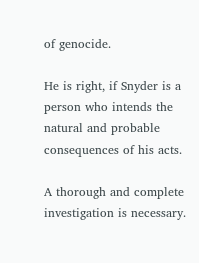of genocide.

He is right, if Snyder is a person who intends the natural and probable consequences of his acts.

A thorough and complete investigation is necessary.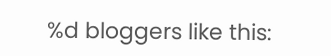%d bloggers like this: